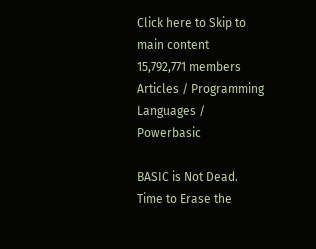Click here to Skip to main content
15,792,771 members
Articles / Programming Languages / Powerbasic

BASIC is Not Dead. Time to Erase the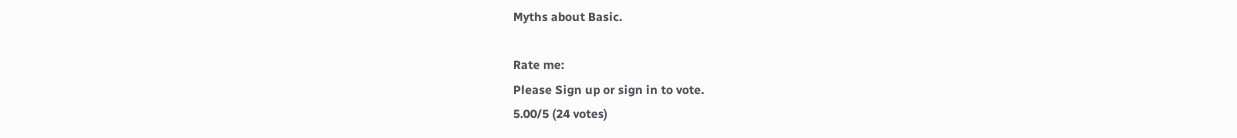Myths about Basic.

Rate me:
Please Sign up or sign in to vote.
5.00/5 (24 votes)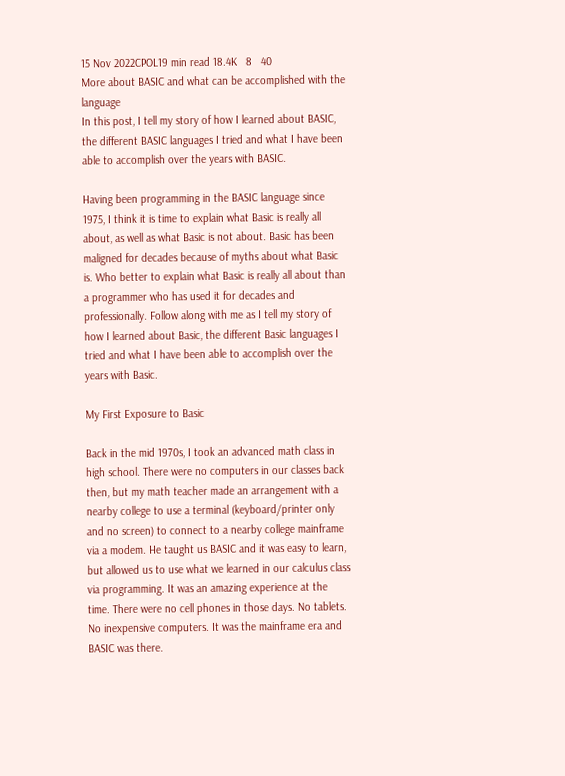15 Nov 2022CPOL19 min read 18.4K   8   40
More about BASIC and what can be accomplished with the language
In this post, I tell my story of how I learned about BASIC, the different BASIC languages I tried and what I have been able to accomplish over the years with BASIC.

Having been programming in the BASIC language since 1975, I think it is time to explain what Basic is really all about, as well as what Basic is not about. Basic has been maligned for decades because of myths about what Basic is. Who better to explain what Basic is really all about than a programmer who has used it for decades and professionally. Follow along with me as I tell my story of how I learned about Basic, the different Basic languages I tried and what I have been able to accomplish over the years with Basic.

My First Exposure to Basic

Back in the mid 1970s, I took an advanced math class in high school. There were no computers in our classes back then, but my math teacher made an arrangement with a nearby college to use a terminal (keyboard/printer only and no screen) to connect to a nearby college mainframe via a modem. He taught us BASIC and it was easy to learn, but allowed us to use what we learned in our calculus class via programming. It was an amazing experience at the time. There were no cell phones in those days. No tablets. No inexpensive computers. It was the mainframe era and BASIC was there.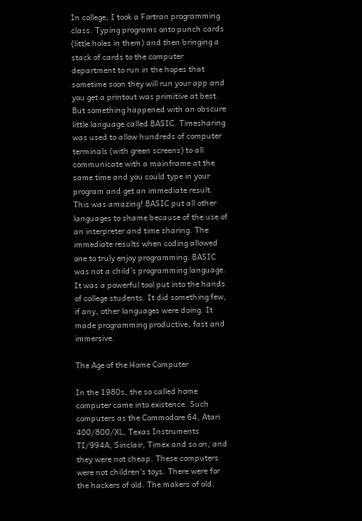In college, I took a Fortran programming class. Typing programs onto punch cards (little holes in them) and then bringing a stack of cards to the computer department to run in the hopes that sometime soon they will run your app and you get a printout was primitive at best. But something happened with an obscure little language called BASIC. Timesharing was used to allow hundreds of computer terminals (with green screens) to all communicate with a mainframe at the same time and you could type in your program and get an immediate result. This was amazing! BASIC put all other languages to shame because of the use of an interpreter and time sharing. The immediate results when coding allowed one to truly enjoy programming. BASIC was not a child’s programming language. It was a powerful tool put into the hands of college students. It did something few, if any, other languages were doing. It made programming productive, fast and immersive.

The Age of the Home Computer

In the 1980s, the so called home computer came into existence. Such computers as the Commodore 64, Atari 400/800/XL, Texas Instruments TI/994A, Sinclair, Timex and so on, and they were not cheap. These computers were not children’s toys. There were for the hackers of old. The makers of old.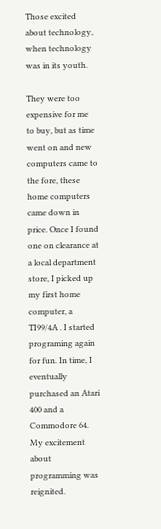Those excited about technology, when technology was in its youth.

They were too expensive for me to buy, but as time went on and new computers came to the fore, these home computers came down in price. Once I found one on clearance at a local department store, I picked up my first home computer, a TI99/4A . I started programing again for fun. In time, I eventually purchased an Atari 400 and a Commodore 64. My excitement about programming was reignited.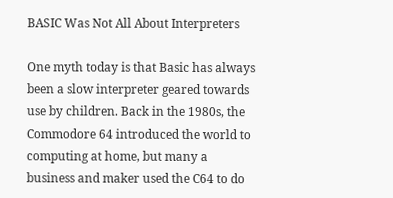BASIC Was Not All About Interpreters

One myth today is that Basic has always been a slow interpreter geared towards use by children. Back in the 1980s, the Commodore 64 introduced the world to computing at home, but many a business and maker used the C64 to do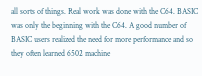all sorts of things. Real work was done with the C64. BASIC was only the beginning with the C64. A good number of BASIC users realized the need for more performance and so they often learned 6502 machine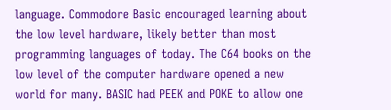language. Commodore Basic encouraged learning about the low level hardware, likely better than most programming languages of today. The C64 books on the low level of the computer hardware opened a new world for many. BASIC had PEEK and POKE to allow one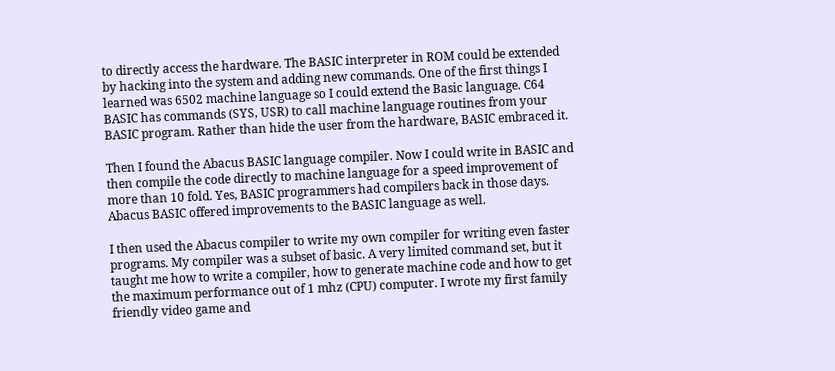to directly access the hardware. The BASIC interpreter in ROM could be extended by hacking into the system and adding new commands. One of the first things I learned was 6502 machine language so I could extend the Basic language. C64 BASIC has commands (SYS, USR) to call machine language routines from your BASIC program. Rather than hide the user from the hardware, BASIC embraced it.

Then I found the Abacus BASIC language compiler. Now I could write in BASIC and then compile the code directly to machine language for a speed improvement of more than 10 fold. Yes, BASIC programmers had compilers back in those days. Abacus BASIC offered improvements to the BASIC language as well.

I then used the Abacus compiler to write my own compiler for writing even faster programs. My compiler was a subset of basic. A very limited command set, but it taught me how to write a compiler, how to generate machine code and how to get the maximum performance out of 1 mhz (CPU) computer. I wrote my first family friendly video game and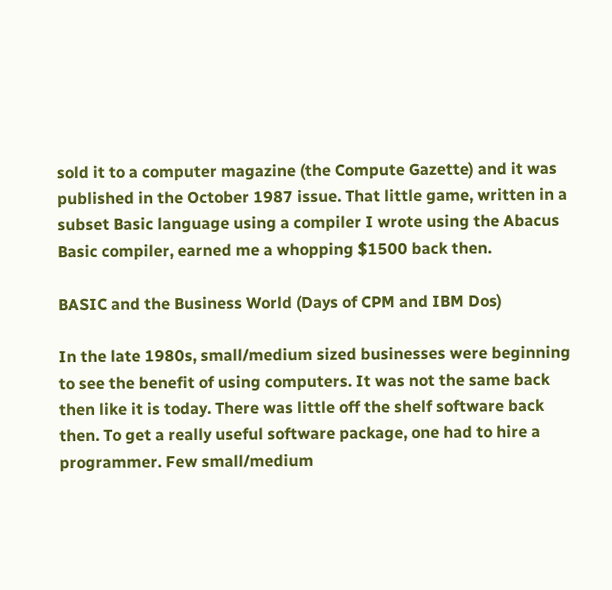sold it to a computer magazine (the Compute Gazette) and it was published in the October 1987 issue. That little game, written in a subset Basic language using a compiler I wrote using the Abacus Basic compiler, earned me a whopping $1500 back then.

BASIC and the Business World (Days of CPM and IBM Dos)

In the late 1980s, small/medium sized businesses were beginning to see the benefit of using computers. It was not the same back then like it is today. There was little off the shelf software back then. To get a really useful software package, one had to hire a programmer. Few small/medium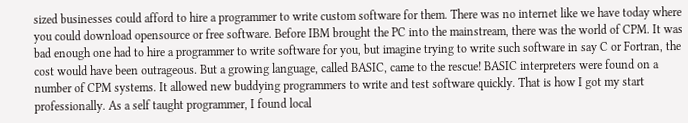sized businesses could afford to hire a programmer to write custom software for them. There was no internet like we have today where you could download opensource or free software. Before IBM brought the PC into the mainstream, there was the world of CPM. It was bad enough one had to hire a programmer to write software for you, but imagine trying to write such software in say C or Fortran, the cost would have been outrageous. But a growing language, called BASIC, came to the rescue! BASIC interpreters were found on a number of CPM systems. It allowed new buddying programmers to write and test software quickly. That is how I got my start professionally. As a self taught programmer, I found local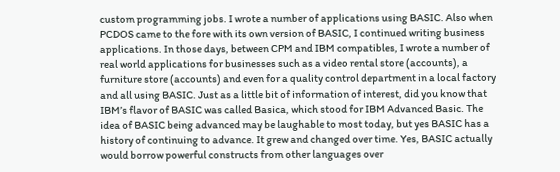custom programming jobs. I wrote a number of applications using BASIC. Also when PCDOS came to the fore with its own version of BASIC, I continued writing business applications. In those days, between CPM and IBM compatibles, I wrote a number of real world applications for businesses such as a video rental store (accounts), a furniture store (accounts) and even for a quality control department in a local factory and all using BASIC. Just as a little bit of information of interest, did you know that IBM’s flavor of BASIC was called Basica, which stood for IBM Advanced Basic. The idea of BASIC being advanced may be laughable to most today, but yes BASIC has a history of continuing to advance. It grew and changed over time. Yes, BASIC actually would borrow powerful constructs from other languages over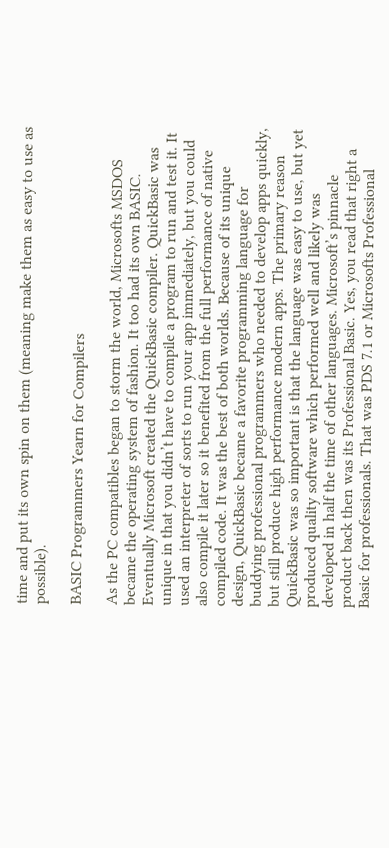time and put its own spin on them (meaning make them as easy to use as possible).

BASIC Programmers Yearn for Compilers

As the PC compatibles began to storm the world, Microsofts MSDOS became the operating system of fashion. It too had its own BASIC. Eventually Microsoft created the QuickBasic compiler. QuickBasic was unique in that you didn’t have to compile a program to run and test it. It used an interpreter of sorts to run your app immediately, but you could also compile it later so it benefited from the full performance of native compiled code. It was the best of both worlds. Because of its unique design, QuickBasic became a favorite programming language for buddying professional programmers who needed to develop apps quickly, but still produce high performance modern apps. The primary reason QuickBasic was so important is that the language was easy to use, but yet produced quality software which performed well and likely was developed in half the time of other languages. Microsoft’s pinnacle product back then was its Professional Basic. Yes, you read that right a Basic for professionals. That was PDS 7.1 or Microsofts Professional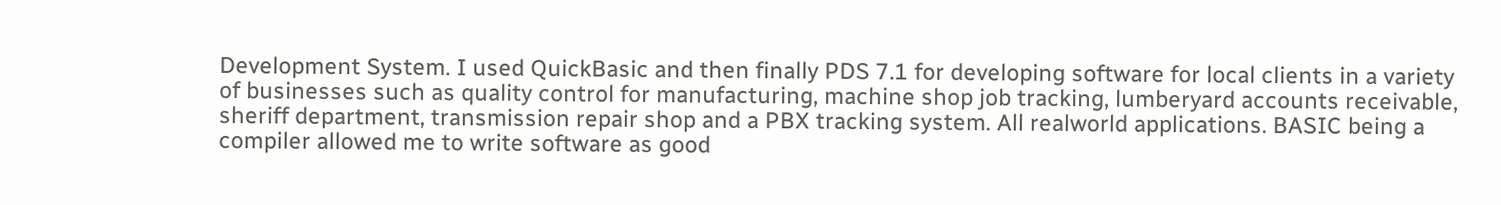Development System. I used QuickBasic and then finally PDS 7.1 for developing software for local clients in a variety of businesses such as quality control for manufacturing, machine shop job tracking, lumberyard accounts receivable, sheriff department, transmission repair shop and a PBX tracking system. All realworld applications. BASIC being a compiler allowed me to write software as good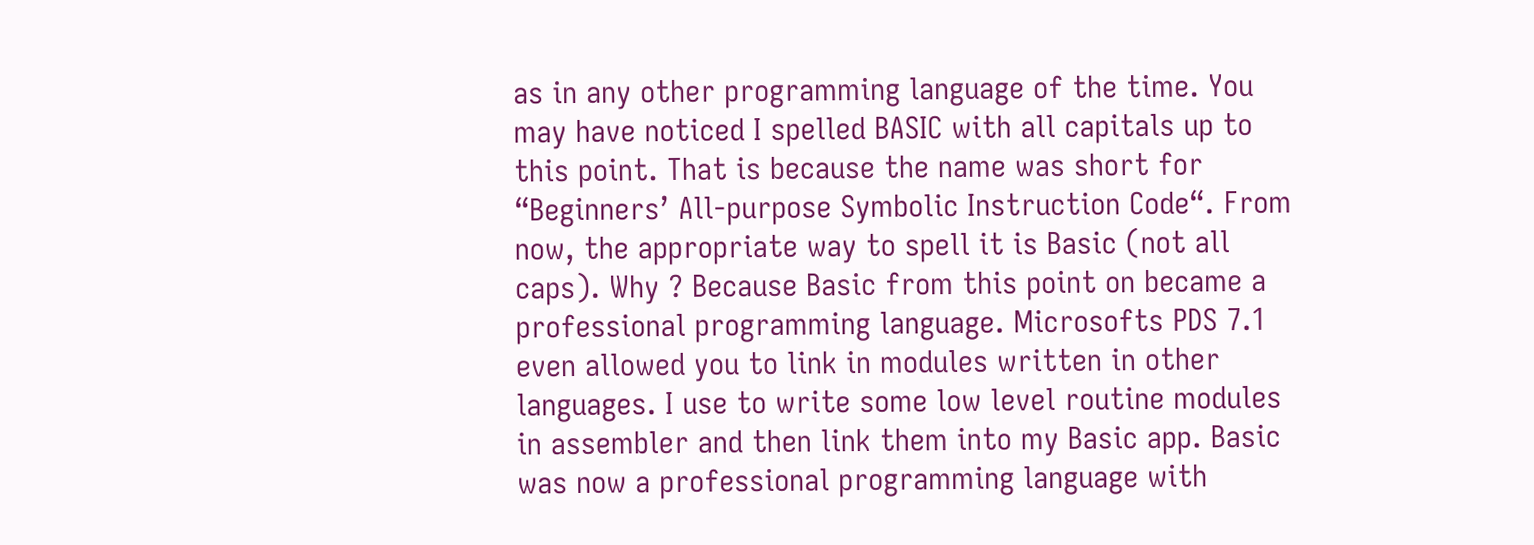as in any other programming language of the time. You may have noticed I spelled BASIC with all capitals up to this point. That is because the name was short for “Beginners’ All-purpose Symbolic Instruction Code“. From now, the appropriate way to spell it is Basic (not all caps). Why ? Because Basic from this point on became a professional programming language. Microsofts PDS 7.1 even allowed you to link in modules written in other languages. I use to write some low level routine modules in assembler and then link them into my Basic app. Basic was now a professional programming language with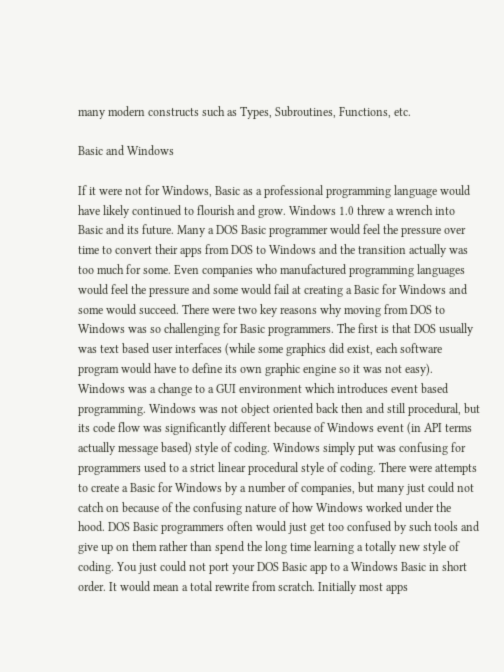many modern constructs such as Types, Subroutines, Functions, etc.

Basic and Windows

If it were not for Windows, Basic as a professional programming language would have likely continued to flourish and grow. Windows 1.0 threw a wrench into Basic and its future. Many a DOS Basic programmer would feel the pressure over time to convert their apps from DOS to Windows and the transition actually was too much for some. Even companies who manufactured programming languages would feel the pressure and some would fail at creating a Basic for Windows and some would succeed. There were two key reasons why moving from DOS to Windows was so challenging for Basic programmers. The first is that DOS usually was text based user interfaces (while some graphics did exist, each software program would have to define its own graphic engine so it was not easy). Windows was a change to a GUI environment which introduces event based programming. Windows was not object oriented back then and still procedural, but its code flow was significantly different because of Windows event (in API terms actually message based) style of coding. Windows simply put was confusing for programmers used to a strict linear procedural style of coding. There were attempts to create a Basic for Windows by a number of companies, but many just could not catch on because of the confusing nature of how Windows worked under the hood. DOS Basic programmers often would just get too confused by such tools and give up on them rather than spend the long time learning a totally new style of coding. You just could not port your DOS Basic app to a Windows Basic in short order. It would mean a total rewrite from scratch. Initially most apps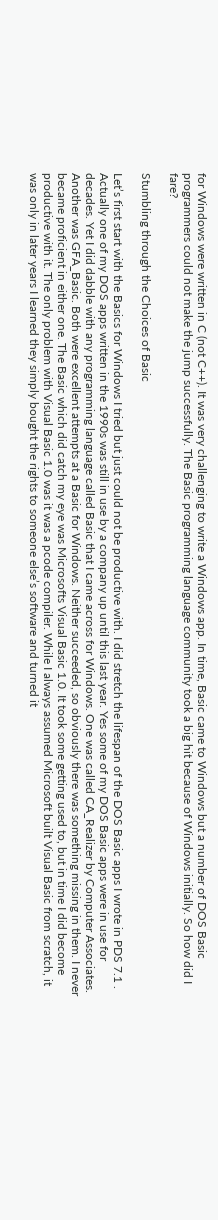for Windows were written in C (not C++). It was very challenging to write a Windows app. In time, Basic came to Windows but a number of DOS Basic programmers could not make the jump successfully. The Basic programming language community took a big hit because of Windows initially. So how did I fare?

Stumbling through the Choices of Basic

Let’s first start with the Basics for Windows I tried but just could not be productive with. I did stretch the lifespan of the DOS Basic apps I wrote in PDS 7.1 . Actually one of my DOS apps written in the 1990s was still in use by a company up until this last year. Yes some of my DOS Basic apps were in use for decades. Yet I did dabble with any programming language called Basic that I came across for Windows. One was called CA_Realizer by Computer Associates. Another was GFA_Basic. Both were excellent attempts at a Basic for Windows. Neither succeeded, so obviously there was something missing in them. I never became proficient in either one. The Basic which did catch my eye was Microsofts Visual Basic 1.0. It took some getting used to, but in time I did become productive with it. The only problem with Visual Basic 1.0 was it was a pcode compiler. While I always assumed Microsoft built Visual Basic from scratch, it was only in later years I learned they simply bought the rights to someone else’s software and turned it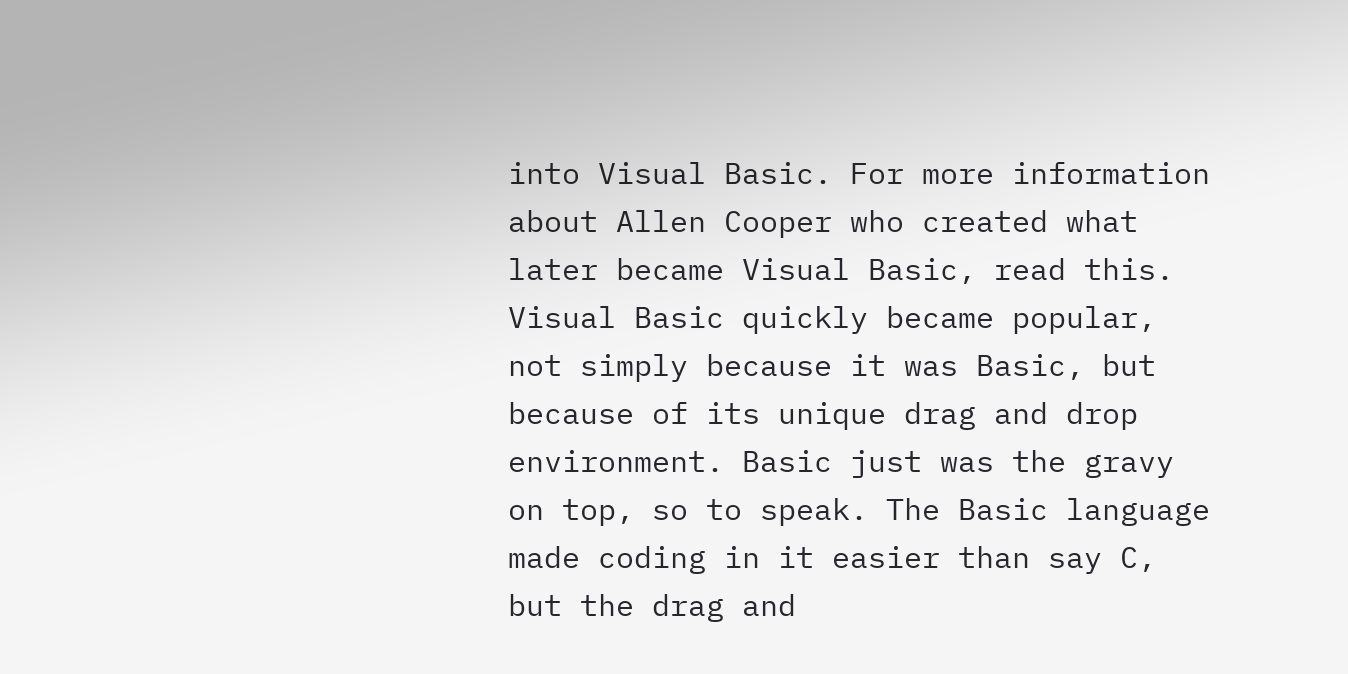into Visual Basic. For more information about Allen Cooper who created what later became Visual Basic, read this. Visual Basic quickly became popular, not simply because it was Basic, but because of its unique drag and drop environment. Basic just was the gravy on top, so to speak. The Basic language made coding in it easier than say C, but the drag and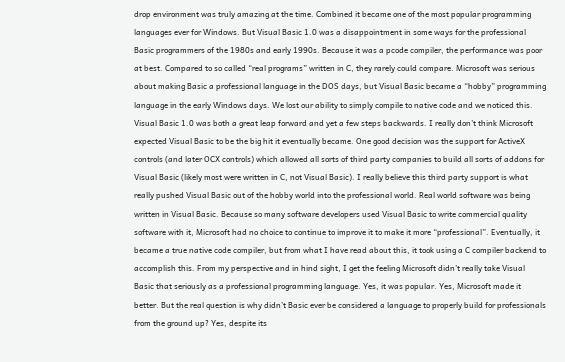drop environment was truly amazing at the time. Combined it became one of the most popular programming languages ever for Windows. But Visual Basic 1.0 was a disappointment in some ways for the professional Basic programmers of the 1980s and early 1990s. Because it was a pcode compiler, the performance was poor at best. Compared to so called “real programs” written in C, they rarely could compare. Microsoft was serious about making Basic a professional language in the DOS days, but Visual Basic became a “hobby” programming language in the early Windows days. We lost our ability to simply compile to native code and we noticed this. Visual Basic 1.0 was both a great leap forward and yet a few steps backwards. I really don’t think Microsoft expected Visual Basic to be the big hit it eventually became. One good decision was the support for ActiveX controls (and later OCX controls) which allowed all sorts of third party companies to build all sorts of addons for Visual Basic (likely most were written in C, not Visual Basic). I really believe this third party support is what really pushed Visual Basic out of the hobby world into the professional world. Real world software was being written in Visual Basic. Because so many software developers used Visual Basic to write commercial quality software with it, Microsoft had no choice to continue to improve it to make it more “professional”. Eventually, it became a true native code compiler, but from what I have read about this, it took using a C compiler backend to accomplish this. From my perspective and in hind sight, I get the feeling Microsoft didn’t really take Visual Basic that seriously as a professional programming language. Yes, it was popular. Yes, Microsoft made it better. But the real question is why didn’t Basic ever be considered a language to properly build for professionals from the ground up? Yes, despite its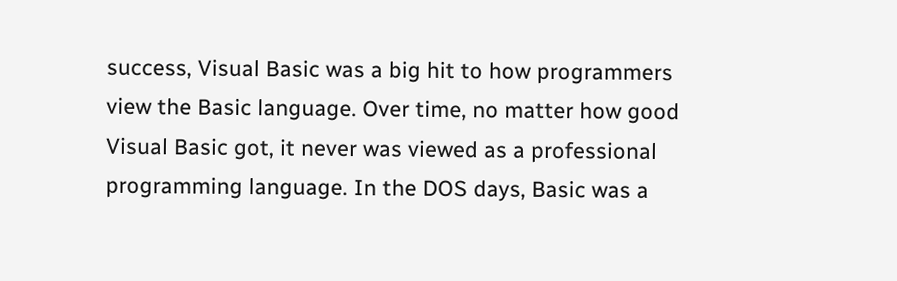success, Visual Basic was a big hit to how programmers view the Basic language. Over time, no matter how good Visual Basic got, it never was viewed as a professional programming language. In the DOS days, Basic was a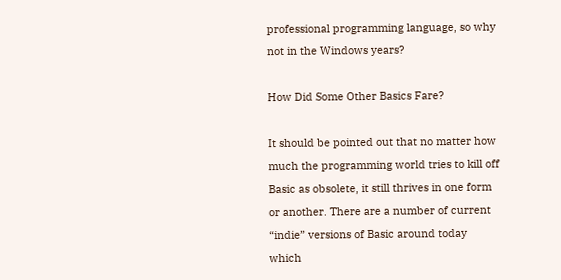professional programming language, so why not in the Windows years?

How Did Some Other Basics Fare?

It should be pointed out that no matter how much the programming world tries to kill off Basic as obsolete, it still thrives in one form or another. There are a number of current “indie” versions of Basic around today which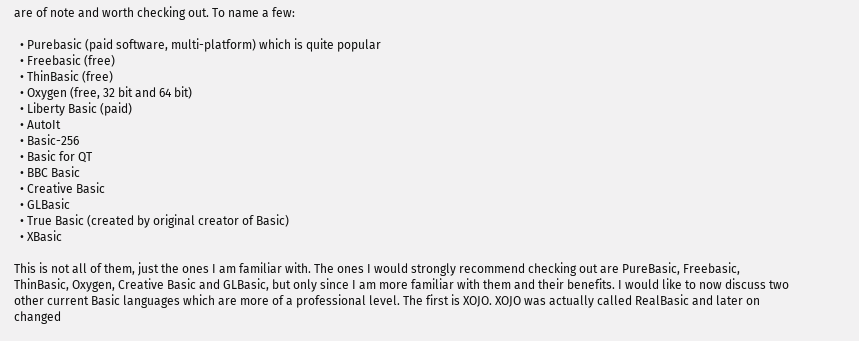are of note and worth checking out. To name a few:

  • Purebasic (paid software, multi-platform) which is quite popular
  • Freebasic (free)
  • ThinBasic (free)
  • Oxygen (free, 32 bit and 64 bit)
  • Liberty Basic (paid)
  • AutoIt
  • Basic-256
  • Basic for QT
  • BBC Basic
  • Creative Basic
  • GLBasic
  • True Basic (created by original creator of Basic)
  • XBasic

This is not all of them, just the ones I am familiar with. The ones I would strongly recommend checking out are PureBasic, Freebasic, ThinBasic, Oxygen, Creative Basic and GLBasic, but only since I am more familiar with them and their benefits. I would like to now discuss two other current Basic languages which are more of a professional level. The first is XOJO. XOJO was actually called RealBasic and later on changed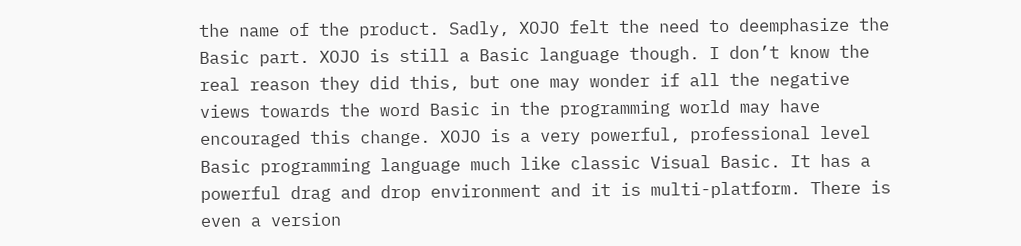the name of the product. Sadly, XOJO felt the need to deemphasize the Basic part. XOJO is still a Basic language though. I don’t know the real reason they did this, but one may wonder if all the negative views towards the word Basic in the programming world may have encouraged this change. XOJO is a very powerful, professional level Basic programming language much like classic Visual Basic. It has a powerful drag and drop environment and it is multi-platform. There is even a version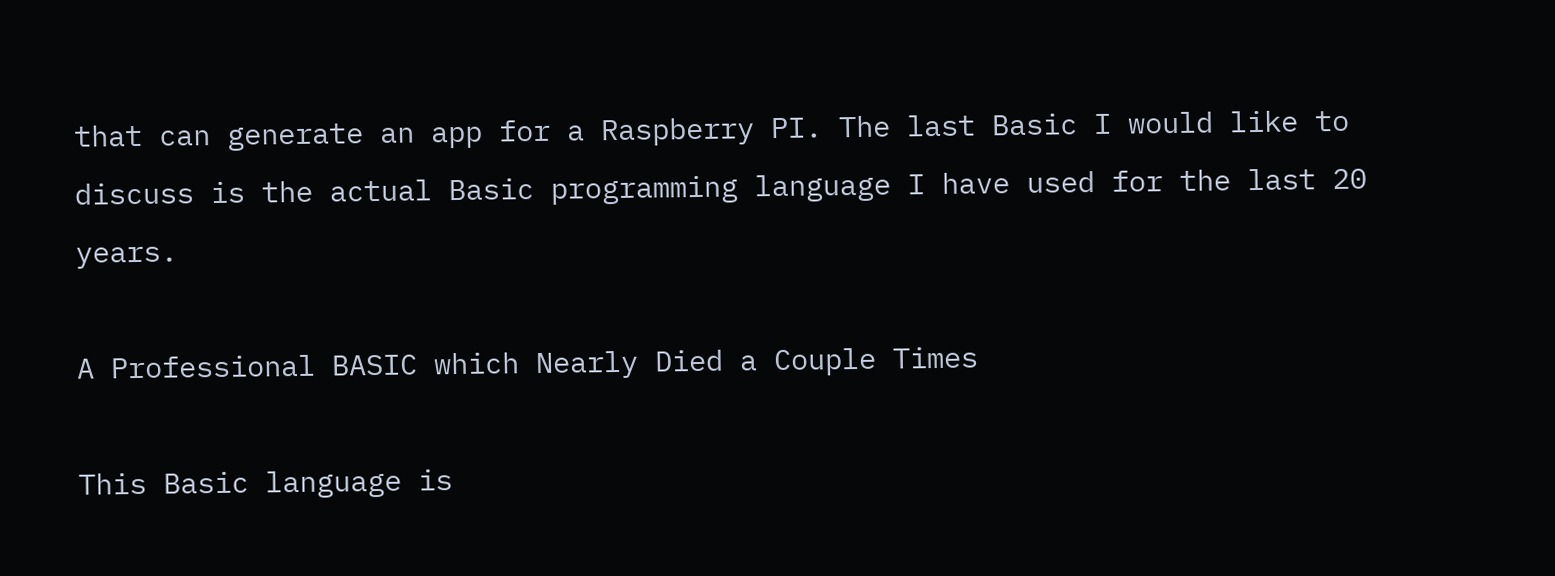that can generate an app for a Raspberry PI. The last Basic I would like to discuss is the actual Basic programming language I have used for the last 20 years.

A Professional BASIC which Nearly Died a Couple Times

This Basic language is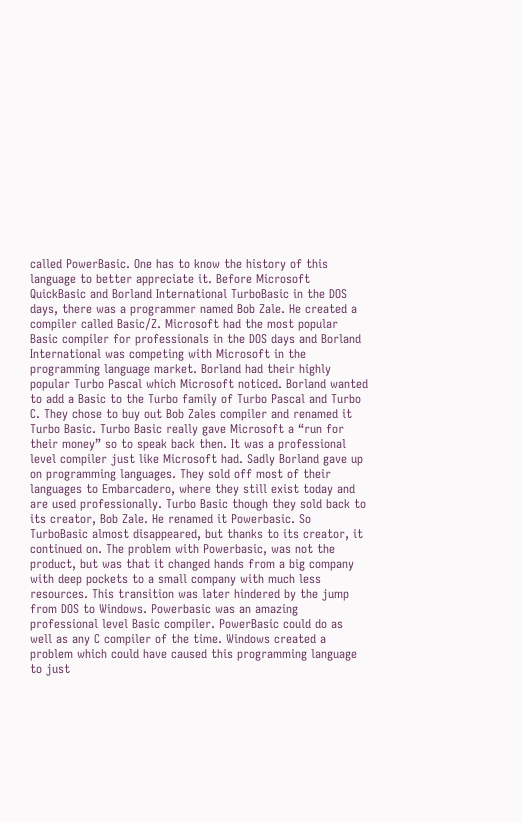called PowerBasic. One has to know the history of this language to better appreciate it. Before Microsoft QuickBasic and Borland International TurboBasic in the DOS days, there was a programmer named Bob Zale. He created a compiler called Basic/Z. Microsoft had the most popular Basic compiler for professionals in the DOS days and Borland International was competing with Microsoft in the programming language market. Borland had their highly popular Turbo Pascal which Microsoft noticed. Borland wanted to add a Basic to the Turbo family of Turbo Pascal and Turbo C. They chose to buy out Bob Zales compiler and renamed it Turbo Basic. Turbo Basic really gave Microsoft a “run for their money” so to speak back then. It was a professional level compiler just like Microsoft had. Sadly Borland gave up on programming languages. They sold off most of their languages to Embarcadero, where they still exist today and are used professionally. Turbo Basic though they sold back to its creator, Bob Zale. He renamed it Powerbasic. So TurboBasic almost disappeared, but thanks to its creator, it continued on. The problem with Powerbasic, was not the product, but was that it changed hands from a big company with deep pockets to a small company with much less resources. This transition was later hindered by the jump from DOS to Windows. Powerbasic was an amazing professional level Basic compiler. PowerBasic could do as well as any C compiler of the time. Windows created a problem which could have caused this programming language to just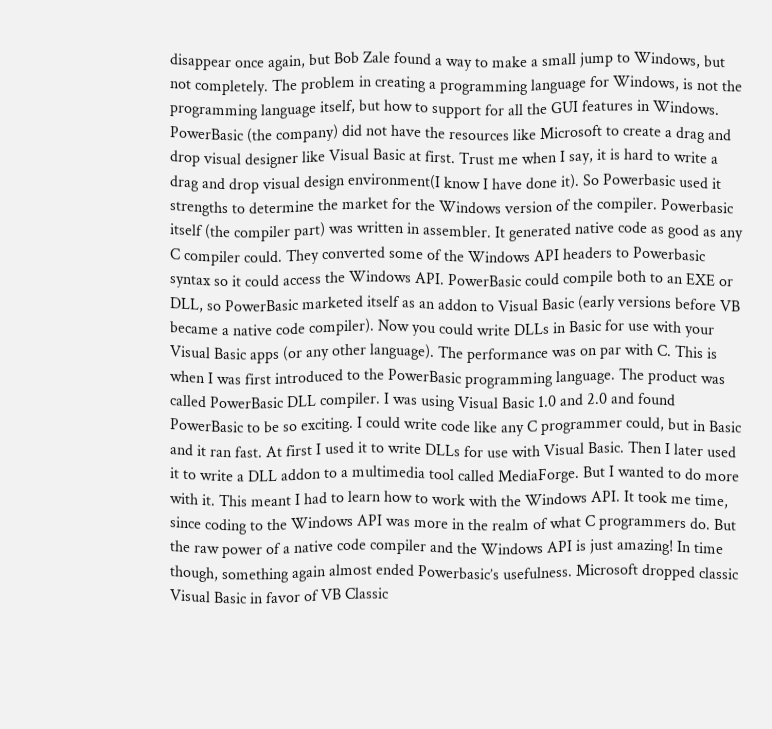disappear once again, but Bob Zale found a way to make a small jump to Windows, but not completely. The problem in creating a programming language for Windows, is not the programming language itself, but how to support for all the GUI features in Windows. PowerBasic (the company) did not have the resources like Microsoft to create a drag and drop visual designer like Visual Basic at first. Trust me when I say, it is hard to write a drag and drop visual design environment(I know I have done it). So Powerbasic used it strengths to determine the market for the Windows version of the compiler. Powerbasic itself (the compiler part) was written in assembler. It generated native code as good as any C compiler could. They converted some of the Windows API headers to Powerbasic syntax so it could access the Windows API. PowerBasic could compile both to an EXE or DLL, so PowerBasic marketed itself as an addon to Visual Basic (early versions before VB became a native code compiler). Now you could write DLLs in Basic for use with your Visual Basic apps (or any other language). The performance was on par with C. This is when I was first introduced to the PowerBasic programming language. The product was called PowerBasic DLL compiler. I was using Visual Basic 1.0 and 2.0 and found PowerBasic to be so exciting. I could write code like any C programmer could, but in Basic and it ran fast. At first I used it to write DLLs for use with Visual Basic. Then I later used it to write a DLL addon to a multimedia tool called MediaForge. But I wanted to do more with it. This meant I had to learn how to work with the Windows API. It took me time, since coding to the Windows API was more in the realm of what C programmers do. But the raw power of a native code compiler and the Windows API is just amazing! In time though, something again almost ended Powerbasic’s usefulness. Microsoft dropped classic Visual Basic in favor of VB Classic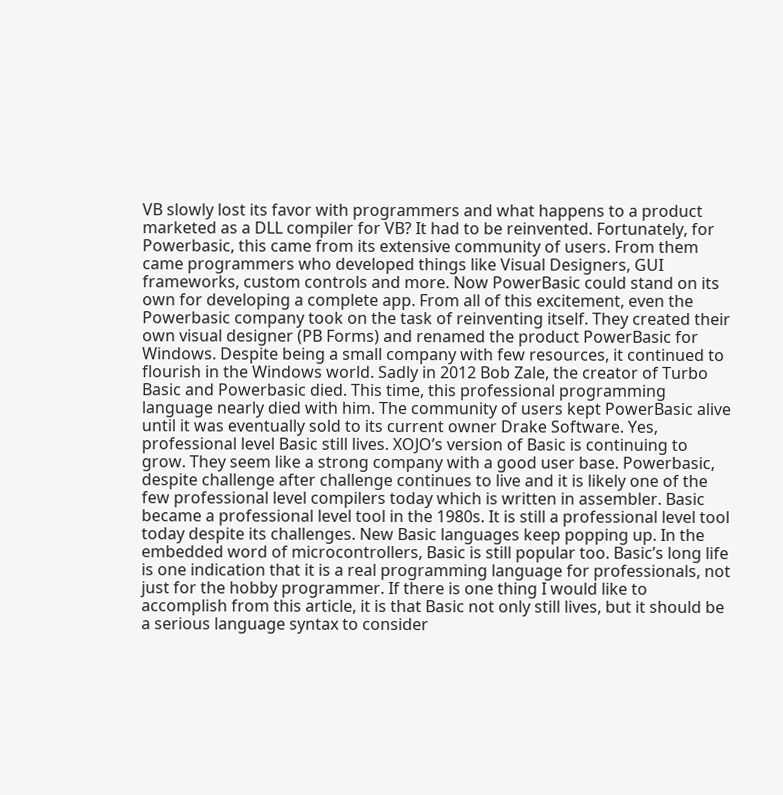VB slowly lost its favor with programmers and what happens to a product marketed as a DLL compiler for VB? It had to be reinvented. Fortunately, for Powerbasic, this came from its extensive community of users. From them came programmers who developed things like Visual Designers, GUI frameworks, custom controls and more. Now PowerBasic could stand on its own for developing a complete app. From all of this excitement, even the Powerbasic company took on the task of reinventing itself. They created their own visual designer (PB Forms) and renamed the product PowerBasic for Windows. Despite being a small company with few resources, it continued to flourish in the Windows world. Sadly in 2012 Bob Zale, the creator of Turbo Basic and Powerbasic died. This time, this professional programming language nearly died with him. The community of users kept PowerBasic alive until it was eventually sold to its current owner Drake Software. Yes, professional level Basic still lives. XOJO’s version of Basic is continuing to grow. They seem like a strong company with a good user base. Powerbasic, despite challenge after challenge continues to live and it is likely one of the few professional level compilers today which is written in assembler. Basic became a professional level tool in the 1980s. It is still a professional level tool today despite its challenges. New Basic languages keep popping up. In the embedded word of microcontrollers, Basic is still popular too. Basic’s long life is one indication that it is a real programming language for professionals, not just for the hobby programmer. If there is one thing I would like to accomplish from this article, it is that Basic not only still lives, but it should be a serious language syntax to consider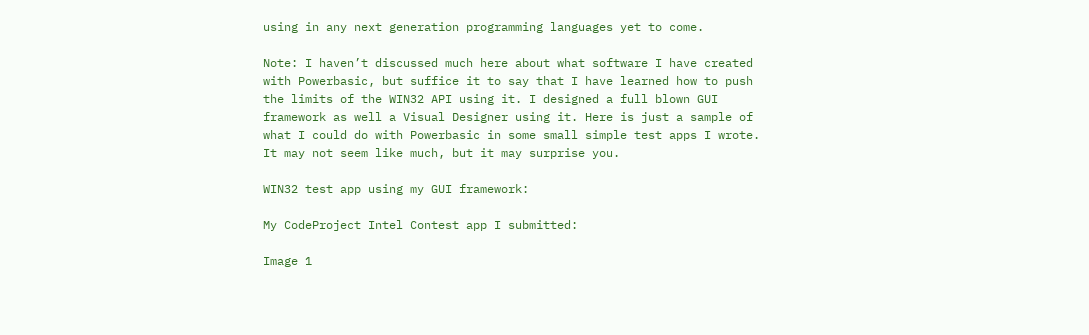using in any next generation programming languages yet to come.

Note: I haven’t discussed much here about what software I have created with Powerbasic, but suffice it to say that I have learned how to push the limits of the WIN32 API using it. I designed a full blown GUI framework as well a Visual Designer using it. Here is just a sample of what I could do with Powerbasic in some small simple test apps I wrote. It may not seem like much, but it may surprise you.

WIN32 test app using my GUI framework:

My CodeProject Intel Contest app I submitted:

Image 1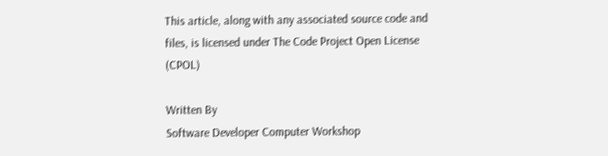This article, along with any associated source code and files, is licensed under The Code Project Open License (CPOL)

Written By
Software Developer Computer Workshop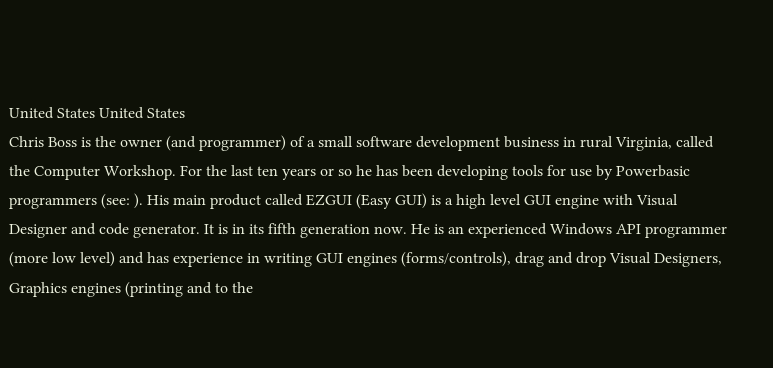United States United States
Chris Boss is the owner (and programmer) of a small software development business in rural Virginia, called the Computer Workshop. For the last ten years or so he has been developing tools for use by Powerbasic programmers (see: ). His main product called EZGUI (Easy GUI) is a high level GUI engine with Visual Designer and code generator. It is in its fifth generation now. He is an experienced Windows API programmer (more low level) and has experience in writing GUI engines (forms/controls), drag and drop Visual Designers, Graphics engines (printing and to the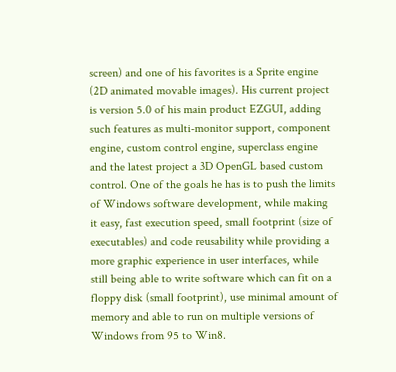screen) and one of his favorites is a Sprite engine (2D animated movable images). His current project is version 5.0 of his main product EZGUI, adding such features as multi-monitor support, component engine, custom control engine, superclass engine and the latest project a 3D OpenGL based custom control. One of the goals he has is to push the limits of Windows software development, while making it easy, fast execution speed, small footprint (size of executables) and code reusability while providing a more graphic experience in user interfaces, while still being able to write software which can fit on a floppy disk (small footprint), use minimal amount of memory and able to run on multiple versions of Windows from 95 to Win8.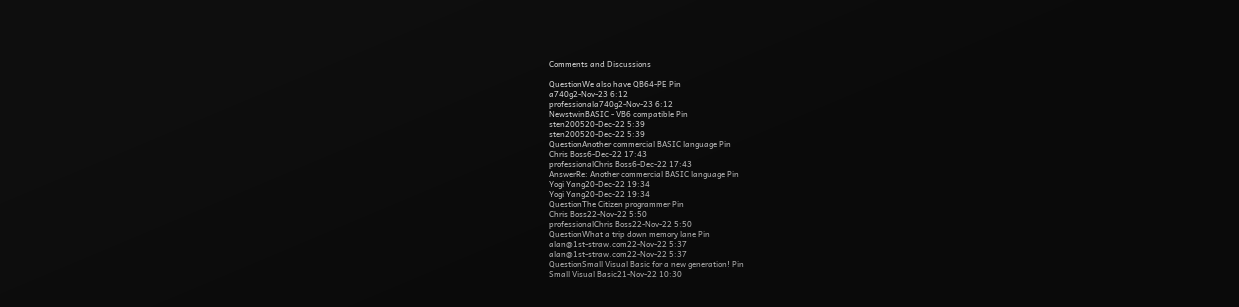Comments and Discussions

QuestionWe also have QB64-PE Pin
a740g2-Nov-23 6:12
professionala740g2-Nov-23 6:12
NewstwinBASIC - VB6 compatible Pin
sten200520-Dec-22 5:39
sten200520-Dec-22 5:39
QuestionAnother commercial BASIC language Pin
Chris Boss6-Dec-22 17:43
professionalChris Boss6-Dec-22 17:43
AnswerRe: Another commercial BASIC language Pin
Yogi Yang20-Dec-22 19:34
Yogi Yang20-Dec-22 19:34
QuestionThe Citizen programmer Pin
Chris Boss22-Nov-22 5:50
professionalChris Boss22-Nov-22 5:50
QuestionWhat a trip down memory lane Pin
alan@1st-straw.com22-Nov-22 5:37
alan@1st-straw.com22-Nov-22 5:37
QuestionSmall Visual Basic for a new generation! Pin
Small Visual Basic21-Nov-22 10:30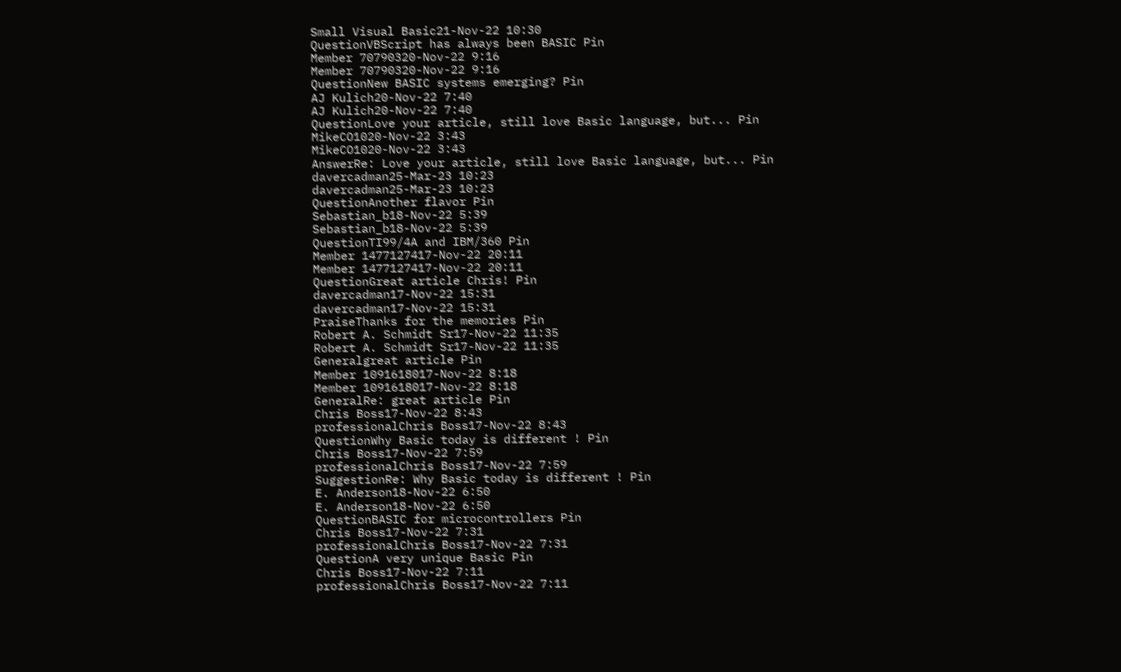Small Visual Basic21-Nov-22 10:30
QuestionVBScript has always been BASIC Pin
Member 70790320-Nov-22 9:16
Member 70790320-Nov-22 9:16
QuestionNew BASIC systems emerging? Pin
AJ Kulich20-Nov-22 7:40
AJ Kulich20-Nov-22 7:40
QuestionLove your article, still love Basic language, but... Pin
MikeCO1020-Nov-22 3:43
MikeCO1020-Nov-22 3:43
AnswerRe: Love your article, still love Basic language, but... Pin
davercadman25-Mar-23 10:23
davercadman25-Mar-23 10:23
QuestionAnother flavor Pin
Sebastian_b18-Nov-22 5:39
Sebastian_b18-Nov-22 5:39
QuestionTI99/4A and IBM/360 Pin
Member 1477127417-Nov-22 20:11
Member 1477127417-Nov-22 20:11
QuestionGreat article Chris! Pin
davercadman17-Nov-22 15:31
davercadman17-Nov-22 15:31
PraiseThanks for the memories Pin
Robert A. Schmidt Sr17-Nov-22 11:35
Robert A. Schmidt Sr17-Nov-22 11:35
Generalgreat article Pin
Member 1091618017-Nov-22 8:18
Member 1091618017-Nov-22 8:18
GeneralRe: great article Pin
Chris Boss17-Nov-22 8:43
professionalChris Boss17-Nov-22 8:43
QuestionWhy Basic today is different ! Pin
Chris Boss17-Nov-22 7:59
professionalChris Boss17-Nov-22 7:59
SuggestionRe: Why Basic today is different ! Pin
E. Anderson18-Nov-22 6:50
E. Anderson18-Nov-22 6:50
QuestionBASIC for microcontrollers Pin
Chris Boss17-Nov-22 7:31
professionalChris Boss17-Nov-22 7:31
QuestionA very unique Basic Pin
Chris Boss17-Nov-22 7:11
professionalChris Boss17-Nov-22 7:11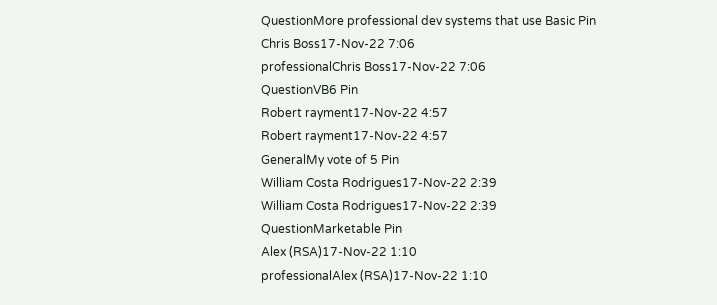QuestionMore professional dev systems that use Basic Pin
Chris Boss17-Nov-22 7:06
professionalChris Boss17-Nov-22 7:06
QuestionVB6 Pin
Robert rayment17-Nov-22 4:57
Robert rayment17-Nov-22 4:57
GeneralMy vote of 5 Pin
William Costa Rodrigues17-Nov-22 2:39
William Costa Rodrigues17-Nov-22 2:39
QuestionMarketable Pin
Alex (RSA)17-Nov-22 1:10
professionalAlex (RSA)17-Nov-22 1:10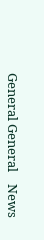General General    News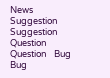News    Suggestion Suggestion    Question Question    Bug Bug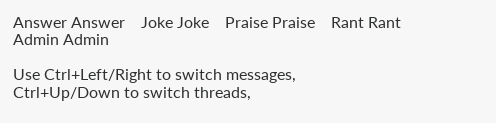Answer Answer    Joke Joke    Praise Praise    Rant Rant    Admin Admin

Use Ctrl+Left/Right to switch messages, Ctrl+Up/Down to switch threads,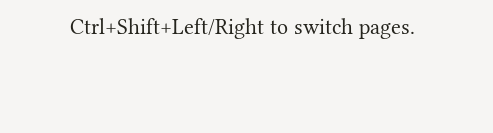Ctrl+Shift+Left/Right to switch pages.